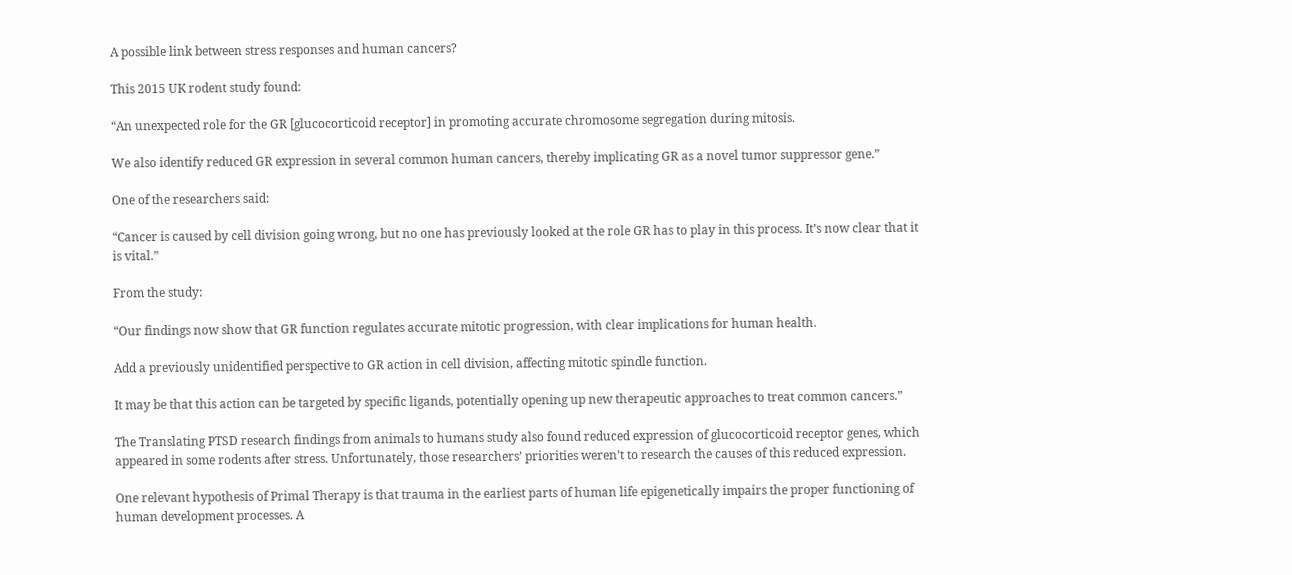A possible link between stress responses and human cancers?

This 2015 UK rodent study found:

“An unexpected role for the GR [glucocorticoid receptor] in promoting accurate chromosome segregation during mitosis.

We also identify reduced GR expression in several common human cancers, thereby implicating GR as a novel tumor suppressor gene.”

One of the researchers said:

“Cancer is caused by cell division going wrong, but no one has previously looked at the role GR has to play in this process. It’s now clear that it is vital.”

From the study:

“Our findings now show that GR function regulates accurate mitotic progression, with clear implications for human health.

Add a previously unidentified perspective to GR action in cell division, affecting mitotic spindle function.

It may be that this action can be targeted by specific ligands, potentially opening up new therapeutic approaches to treat common cancers.”

The Translating PTSD research findings from animals to humans study also found reduced expression of glucocorticoid receptor genes, which appeared in some rodents after stress. Unfortunately, those researchers’ priorities weren’t to research the causes of this reduced expression.

One relevant hypothesis of Primal Therapy is that trauma in the earliest parts of human life epigenetically impairs the proper functioning of human development processes. A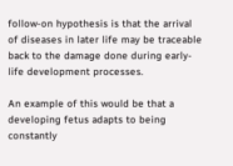follow-on hypothesis is that the arrival of diseases in later life may be traceable back to the damage done during early-life development processes.

An example of this would be that a developing fetus adapts to being constantly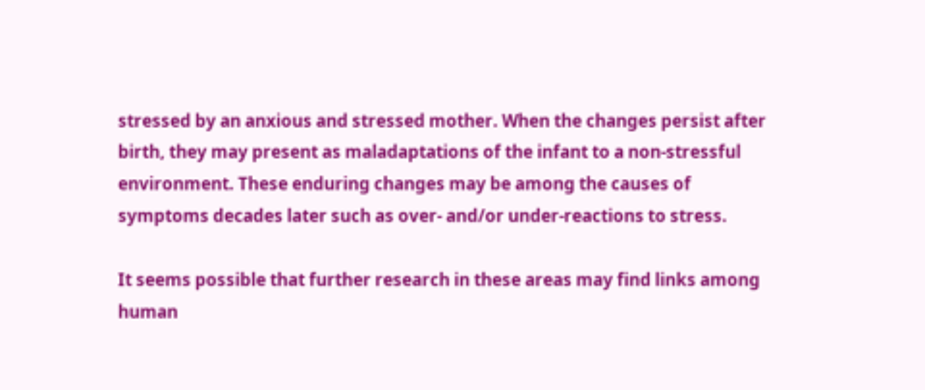stressed by an anxious and stressed mother. When the changes persist after birth, they may present as maladaptations of the infant to a non-stressful environment. These enduring changes may be among the causes of symptoms decades later such as over- and/or under-reactions to stress.

It seems possible that further research in these areas may find links among human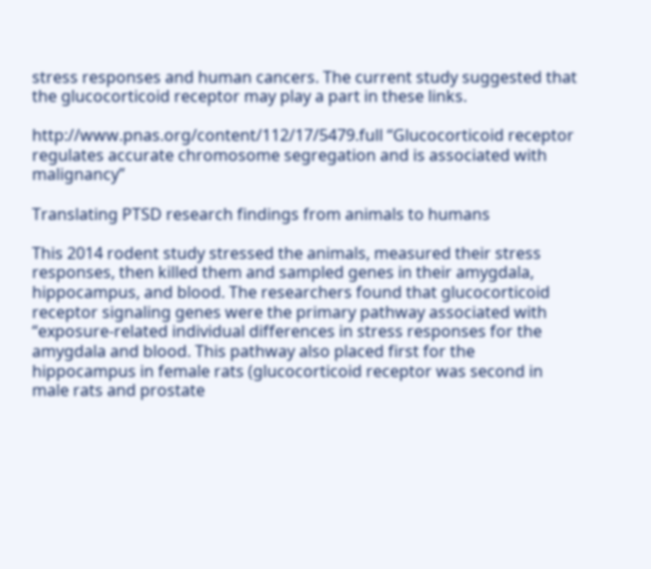stress responses and human cancers. The current study suggested that the glucocorticoid receptor may play a part in these links.

http://www.pnas.org/content/112/17/5479.full “Glucocorticoid receptor regulates accurate chromosome segregation and is associated with malignancy”

Translating PTSD research findings from animals to humans

This 2014 rodent study stressed the animals, measured their stress responses, then killed them and sampled genes in their amygdala, hippocampus, and blood. The researchers found that glucocorticoid receptor signaling genes were the primary pathway associated with “exposure-related individual differences in stress responses for the amygdala and blood. This pathway also placed first for the hippocampus in female rats (glucocorticoid receptor was second in male rats and prostate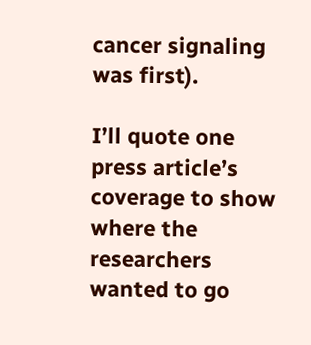cancer signaling was first).

I’ll quote one press article’s coverage to show where the researchers wanted to go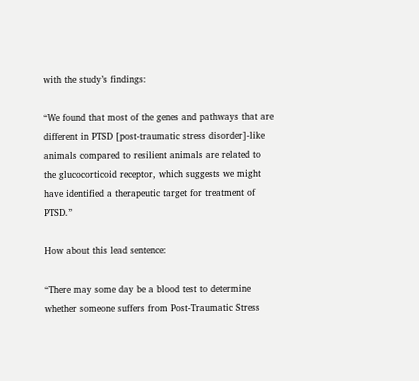with the study’s findings:

“We found that most of the genes and pathways that are different in PTSD [post-traumatic stress disorder]-like animals compared to resilient animals are related to the glucocorticoid receptor, which suggests we might have identified a therapeutic target for treatment of PTSD.”

How about this lead sentence:

“There may some day be a blood test to determine whether someone suffers from Post-Traumatic Stress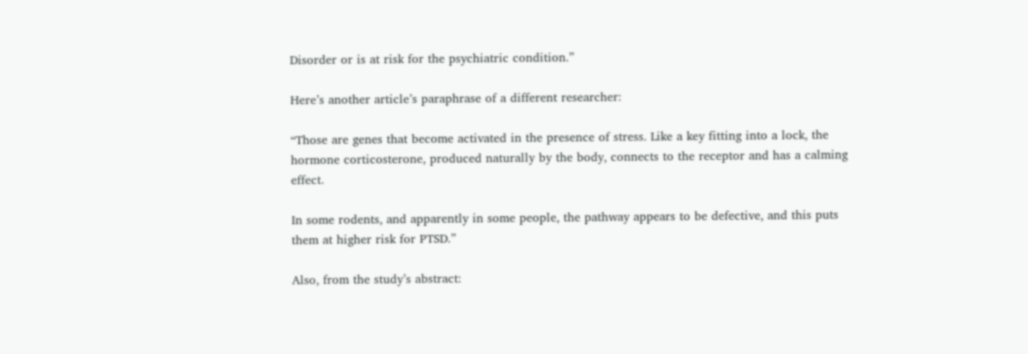Disorder or is at risk for the psychiatric condition.”

Here’s another article’s paraphrase of a different researcher:

“Those are genes that become activated in the presence of stress. Like a key fitting into a lock, the hormone corticosterone, produced naturally by the body, connects to the receptor and has a calming effect.

In some rodents, and apparently in some people, the pathway appears to be defective, and this puts them at higher risk for PTSD.”

Also, from the study’s abstract: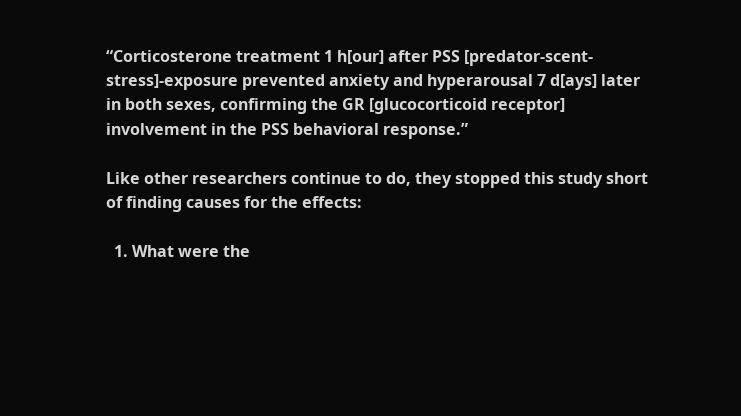“Corticosterone treatment 1 h[our] after PSS [predator-scent-stress]-exposure prevented anxiety and hyperarousal 7 d[ays] later in both sexes, confirming the GR [glucocorticoid receptor] involvement in the PSS behavioral response.”

Like other researchers continue to do, they stopped this study short of finding causes for the effects:

  1. What were the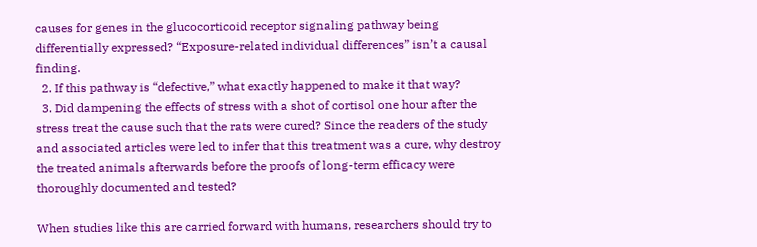causes for genes in the glucocorticoid receptor signaling pathway being differentially expressed? “Exposure-related individual differences” isn’t a causal finding.
  2. If this pathway is “defective,” what exactly happened to make it that way?
  3. Did dampening the effects of stress with a shot of cortisol one hour after the stress treat the cause such that the rats were cured? Since the readers of the study and associated articles were led to infer that this treatment was a cure, why destroy the treated animals afterwards before the proofs of long-term efficacy were thoroughly documented and tested?

When studies like this are carried forward with humans, researchers should try to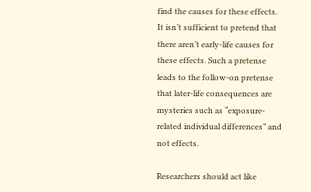find the causes for these effects. It isn’t sufficient to pretend that there aren’t early-life causes for these effects. Such a pretense leads to the follow-on pretense that later-life consequences are mysteries such as “exposure-related individual differences” and not effects.

Researchers should act like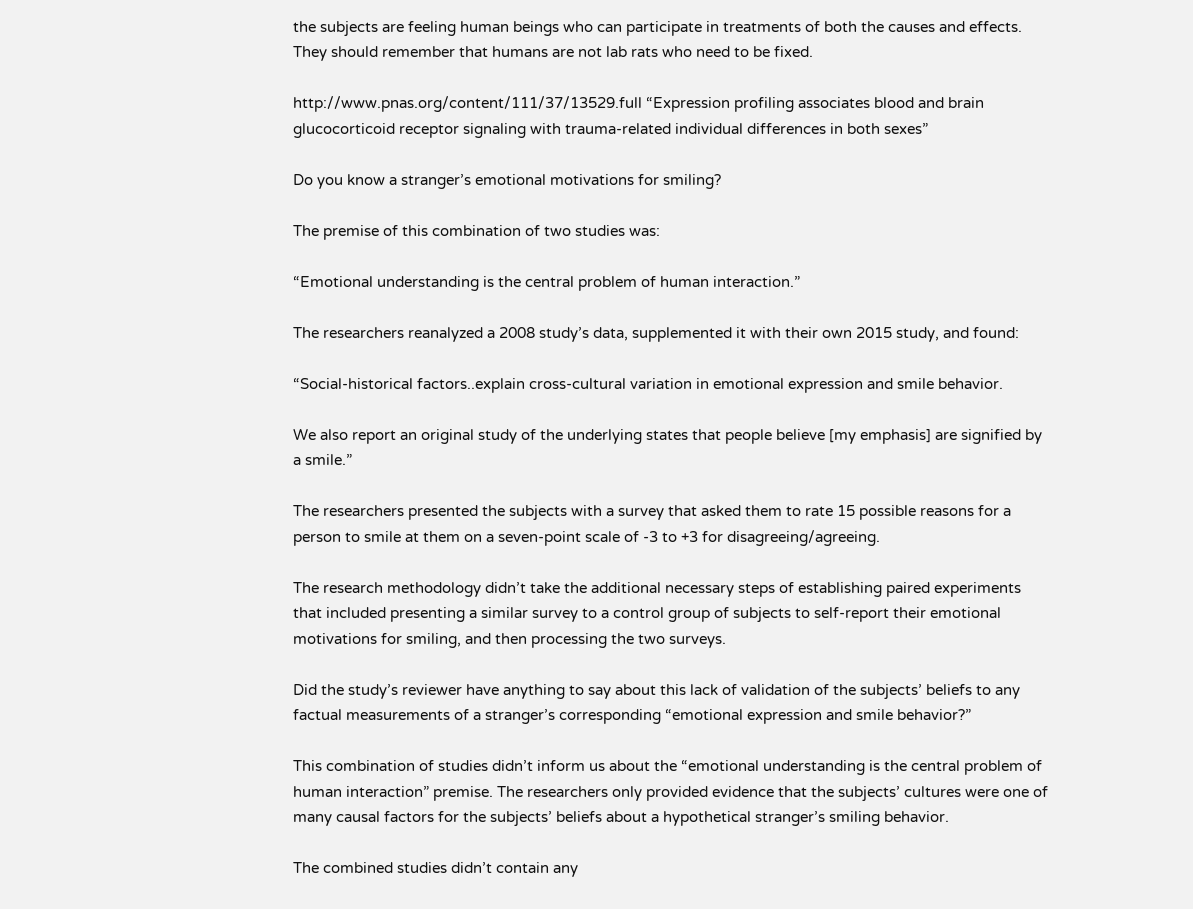the subjects are feeling human beings who can participate in treatments of both the causes and effects. They should remember that humans are not lab rats who need to be fixed.

http://www.pnas.org/content/111/37/13529.full “Expression profiling associates blood and brain glucocorticoid receptor signaling with trauma-related individual differences in both sexes”

Do you know a stranger’s emotional motivations for smiling?

The premise of this combination of two studies was:

“Emotional understanding is the central problem of human interaction.”

The researchers reanalyzed a 2008 study’s data, supplemented it with their own 2015 study, and found:

“Social-historical factors..explain cross-cultural variation in emotional expression and smile behavior.

We also report an original study of the underlying states that people believe [my emphasis] are signified by a smile.”

The researchers presented the subjects with a survey that asked them to rate 15 possible reasons for a person to smile at them on a seven-point scale of -3 to +3 for disagreeing/agreeing.

The research methodology didn’t take the additional necessary steps of establishing paired experiments that included presenting a similar survey to a control group of subjects to self-report their emotional motivations for smiling, and then processing the two surveys.

Did the study’s reviewer have anything to say about this lack of validation of the subjects’ beliefs to any factual measurements of a stranger’s corresponding “emotional expression and smile behavior?”

This combination of studies didn’t inform us about the “emotional understanding is the central problem of human interaction” premise. The researchers only provided evidence that the subjects’ cultures were one of many causal factors for the subjects’ beliefs about a hypothetical stranger’s smiling behavior.

The combined studies didn’t contain any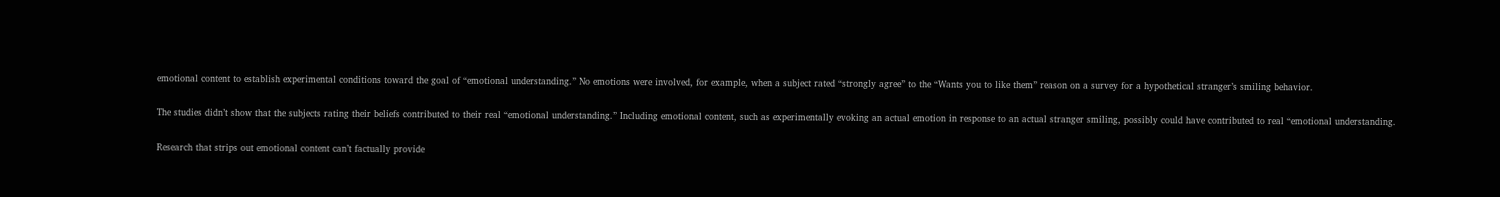emotional content to establish experimental conditions toward the goal of “emotional understanding.” No emotions were involved, for example, when a subject rated “strongly agree” to the “Wants you to like them” reason on a survey for a hypothetical stranger’s smiling behavior.

The studies didn’t show that the subjects rating their beliefs contributed to their real “emotional understanding.” Including emotional content, such as experimentally evoking an actual emotion in response to an actual stranger smiling, possibly could have contributed to real “emotional understanding.

Research that strips out emotional content can’t factually provide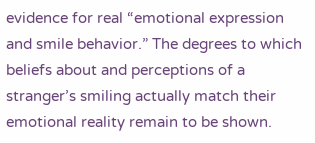evidence for real “emotional expression and smile behavior.” The degrees to which beliefs about and perceptions of a stranger’s smiling actually match their emotional reality remain to be shown.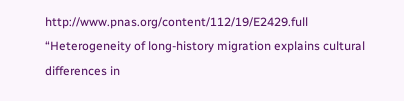http://www.pnas.org/content/112/19/E2429.full “Heterogeneity of long-history migration explains cultural differences in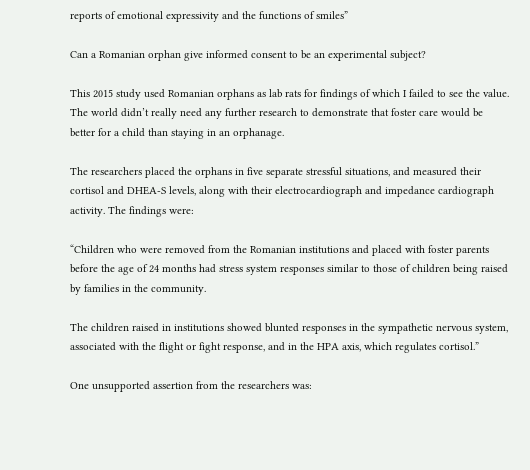reports of emotional expressivity and the functions of smiles”

Can a Romanian orphan give informed consent to be an experimental subject?

This 2015 study used Romanian orphans as lab rats for findings of which I failed to see the value. The world didn’t really need any further research to demonstrate that foster care would be better for a child than staying in an orphanage.

The researchers placed the orphans in five separate stressful situations, and measured their cortisol and DHEA-S levels, along with their electrocardiograph and impedance cardiograph activity. The findings were:

“Children who were removed from the Romanian institutions and placed with foster parents before the age of 24 months had stress system responses similar to those of children being raised by families in the community.

The children raised in institutions showed blunted responses in the sympathetic nervous system, associated with the flight or fight response, and in the HPA axis, which regulates cortisol.”

One unsupported assertion from the researchers was: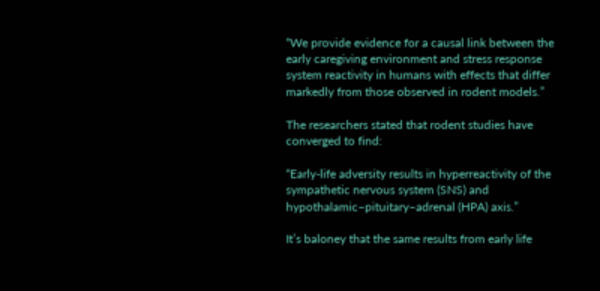“We provide evidence for a causal link between the early caregiving environment and stress response system reactivity in humans with effects that differ markedly from those observed in rodent models.”

The researchers stated that rodent studies have converged to find:

“Early-life adversity results in hyperreactivity of the sympathetic nervous system (SNS) and hypothalamic–pituitary–adrenal (HPA) axis.”

It’s baloney that the same results from early life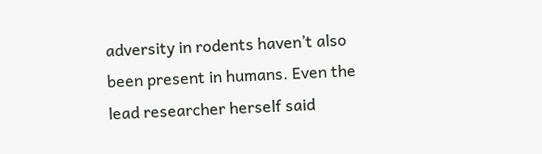adversity in rodents haven’t also been present in humans. Even the lead researcher herself said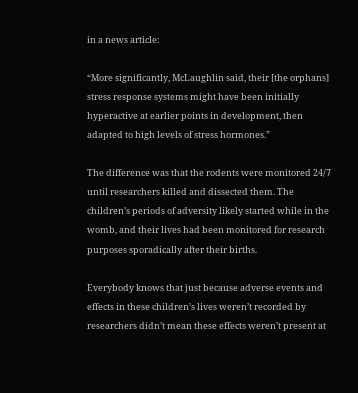in a news article:

“More significantly, McLaughlin said, their [the orphans] stress response systems might have been initially hyperactive at earlier points in development, then adapted to high levels of stress hormones.”

The difference was that the rodents were monitored 24/7 until researchers killed and dissected them. The children’s periods of adversity likely started while in the womb, and their lives had been monitored for research purposes sporadically after their births.

Everybody knows that just because adverse events and effects in these children’s lives weren’t recorded by researchers didn’t mean these effects weren’t present at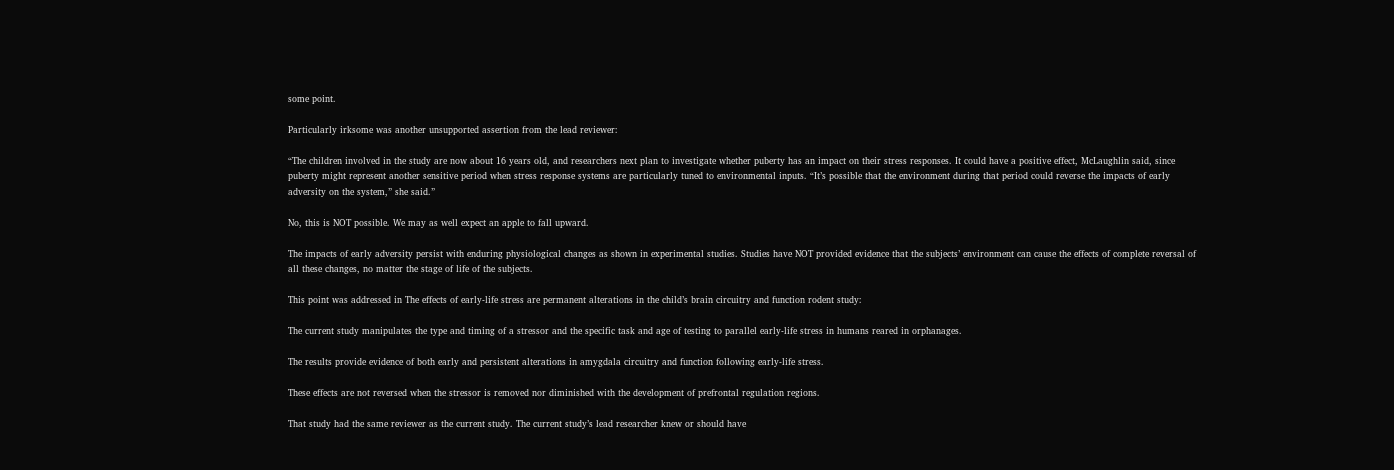some point.

Particularly irksome was another unsupported assertion from the lead reviewer:

“The children involved in the study are now about 16 years old, and researchers next plan to investigate whether puberty has an impact on their stress responses. It could have a positive effect, McLaughlin said, since puberty might represent another sensitive period when stress response systems are particularly tuned to environmental inputs. “It’s possible that the environment during that period could reverse the impacts of early adversity on the system,” she said.”

No, this is NOT possible. We may as well expect an apple to fall upward.

The impacts of early adversity persist with enduring physiological changes as shown in experimental studies. Studies have NOT provided evidence that the subjects’ environment can cause the effects of complete reversal of all these changes, no matter the stage of life of the subjects.

This point was addressed in The effects of early-life stress are permanent alterations in the child’s brain circuitry and function rodent study:

The current study manipulates the type and timing of a stressor and the specific task and age of testing to parallel early-life stress in humans reared in orphanages.

The results provide evidence of both early and persistent alterations in amygdala circuitry and function following early-life stress.

These effects are not reversed when the stressor is removed nor diminished with the development of prefrontal regulation regions.

That study had the same reviewer as the current study. The current study’s lead researcher knew or should have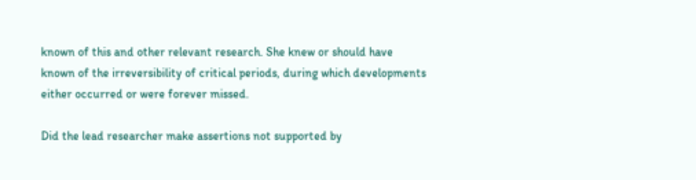known of this and other relevant research. She knew or should have known of the irreversibility of critical periods, during which developments either occurred or were forever missed.

Did the lead researcher make assertions not supported by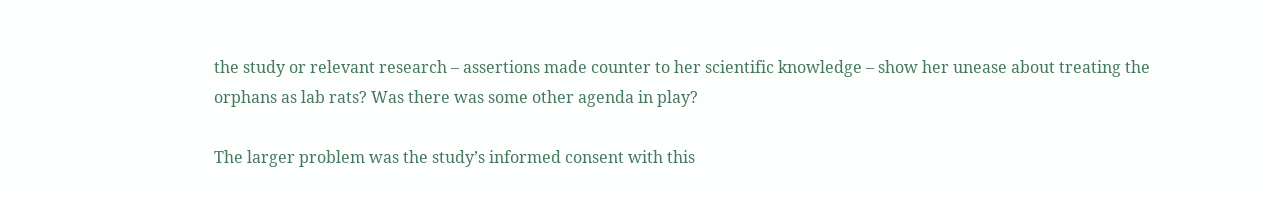the study or relevant research – assertions made counter to her scientific knowledge – show her unease about treating the orphans as lab rats? Was there was some other agenda in play?

The larger problem was the study’s informed consent with this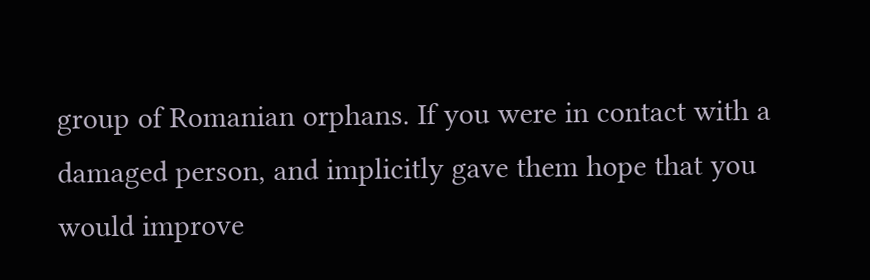group of Romanian orphans. If you were in contact with a damaged person, and implicitly gave them hope that you would improve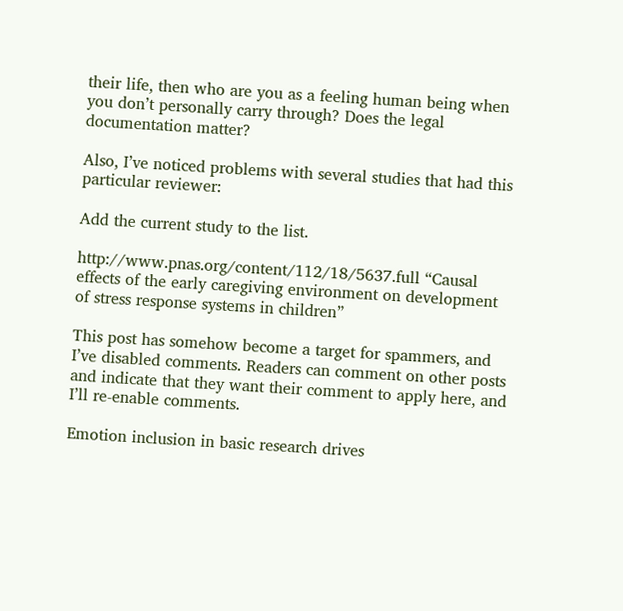their life, then who are you as a feeling human being when you don’t personally carry through? Does the legal documentation matter?

Also, I’ve noticed problems with several studies that had this particular reviewer:

Add the current study to the list.

http://www.pnas.org/content/112/18/5637.full “Causal effects of the early caregiving environment on development of stress response systems in children”

This post has somehow become a target for spammers, and I’ve disabled comments. Readers can comment on other posts and indicate that they want their comment to apply here, and I’ll re-enable comments.

Emotion inclusion in basic research drives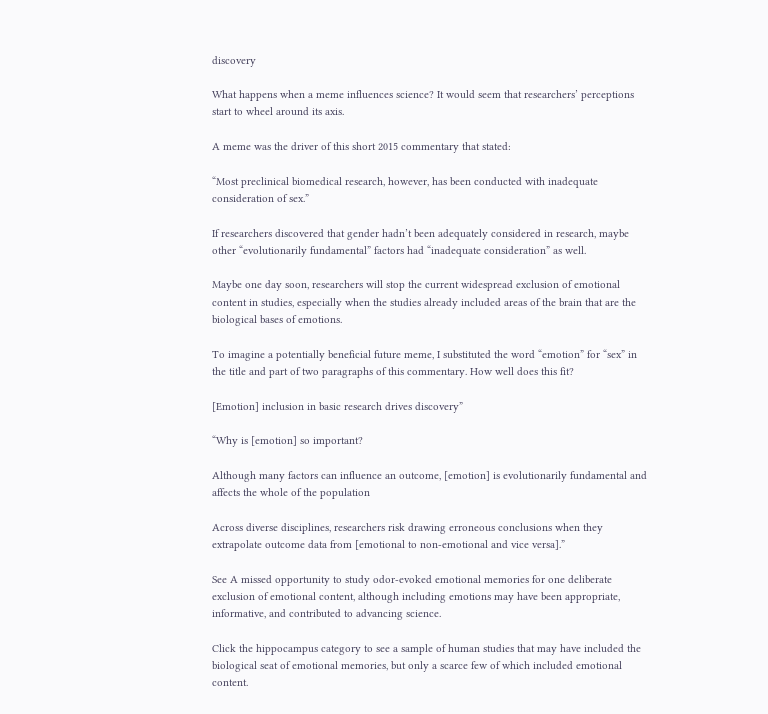discovery

What happens when a meme influences science? It would seem that researchers’ perceptions start to wheel around its axis.

A meme was the driver of this short 2015 commentary that stated:

“Most preclinical biomedical research, however, has been conducted with inadequate consideration of sex.”

If researchers discovered that gender hadn’t been adequately considered in research, maybe other “evolutionarily fundamental” factors had “inadequate consideration” as well.

Maybe one day soon, researchers will stop the current widespread exclusion of emotional content in studies, especially when the studies already included areas of the brain that are the biological bases of emotions.

To imagine a potentially beneficial future meme, I substituted the word “emotion” for “sex” in the title and part of two paragraphs of this commentary. How well does this fit?

[Emotion] inclusion in basic research drives discovery”

“Why is [emotion] so important?

Although many factors can influence an outcome, [emotion] is evolutionarily fundamental and affects the whole of the population

Across diverse disciplines, researchers risk drawing erroneous conclusions when they extrapolate outcome data from [emotional to non-emotional and vice versa].”

See A missed opportunity to study odor-evoked emotional memories for one deliberate exclusion of emotional content, although including emotions may have been appropriate, informative, and contributed to advancing science.

Click the hippocampus category to see a sample of human studies that may have included the biological seat of emotional memories, but only a scarce few of which included emotional content.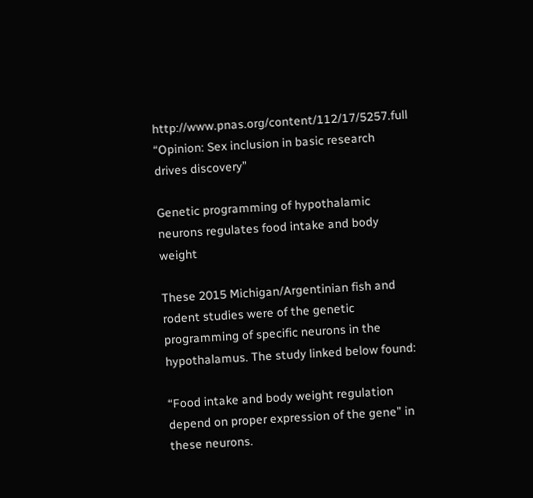http://www.pnas.org/content/112/17/5257.full “Opinion: Sex inclusion in basic research drives discovery”

Genetic programming of hypothalamic neurons regulates food intake and body weight

These 2015 Michigan/Argentinian fish and rodent studies were of the genetic programming of specific neurons in the hypothalamus. The study linked below found:

“Food intake and body weight regulation depend on proper expression of the gene” in these neurons.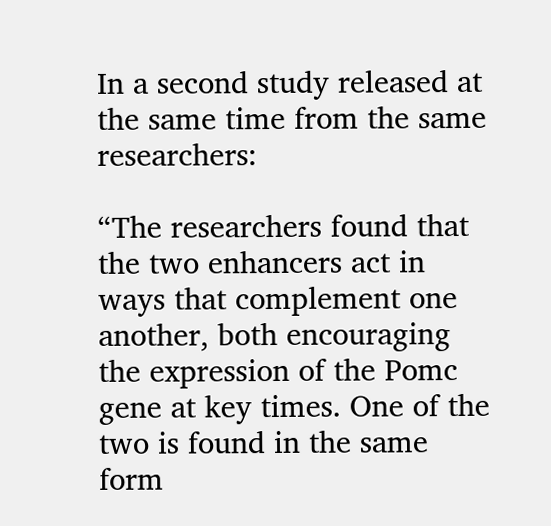In a second study released at the same time from the same researchers:

“The researchers found that the two enhancers act in ways that complement one another, both encouraging the expression of the Pomc gene at key times. One of the two is found in the same form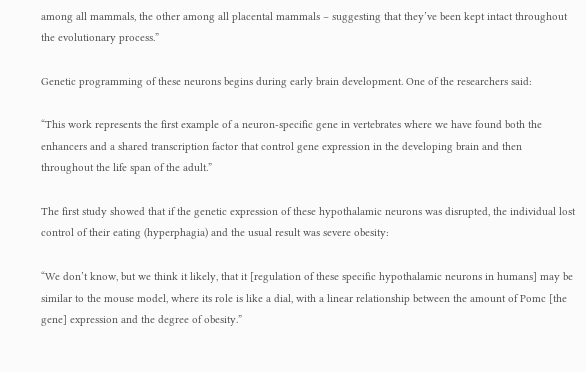among all mammals, the other among all placental mammals – suggesting that they’ve been kept intact throughout the evolutionary process.”

Genetic programming of these neurons begins during early brain development. One of the researchers said:

“This work represents the first example of a neuron-specific gene in vertebrates where we have found both the enhancers and a shared transcription factor that control gene expression in the developing brain and then throughout the life span of the adult.”

The first study showed that if the genetic expression of these hypothalamic neurons was disrupted, the individual lost control of their eating (hyperphagia) and the usual result was severe obesity:

“We don’t know, but we think it likely, that it [regulation of these specific hypothalamic neurons in humans] may be similar to the mouse model, where its role is like a dial, with a linear relationship between the amount of Pomc [the gene] expression and the degree of obesity.”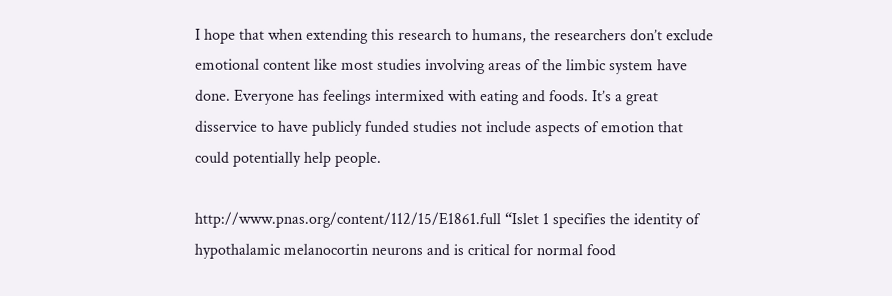I hope that when extending this research to humans, the researchers don’t exclude emotional content like most studies involving areas of the limbic system have done. Everyone has feelings intermixed with eating and foods. It’s a great disservice to have publicly funded studies not include aspects of emotion that could potentially help people.

http://www.pnas.org/content/112/15/E1861.full “Islet 1 specifies the identity of hypothalamic melanocortin neurons and is critical for normal food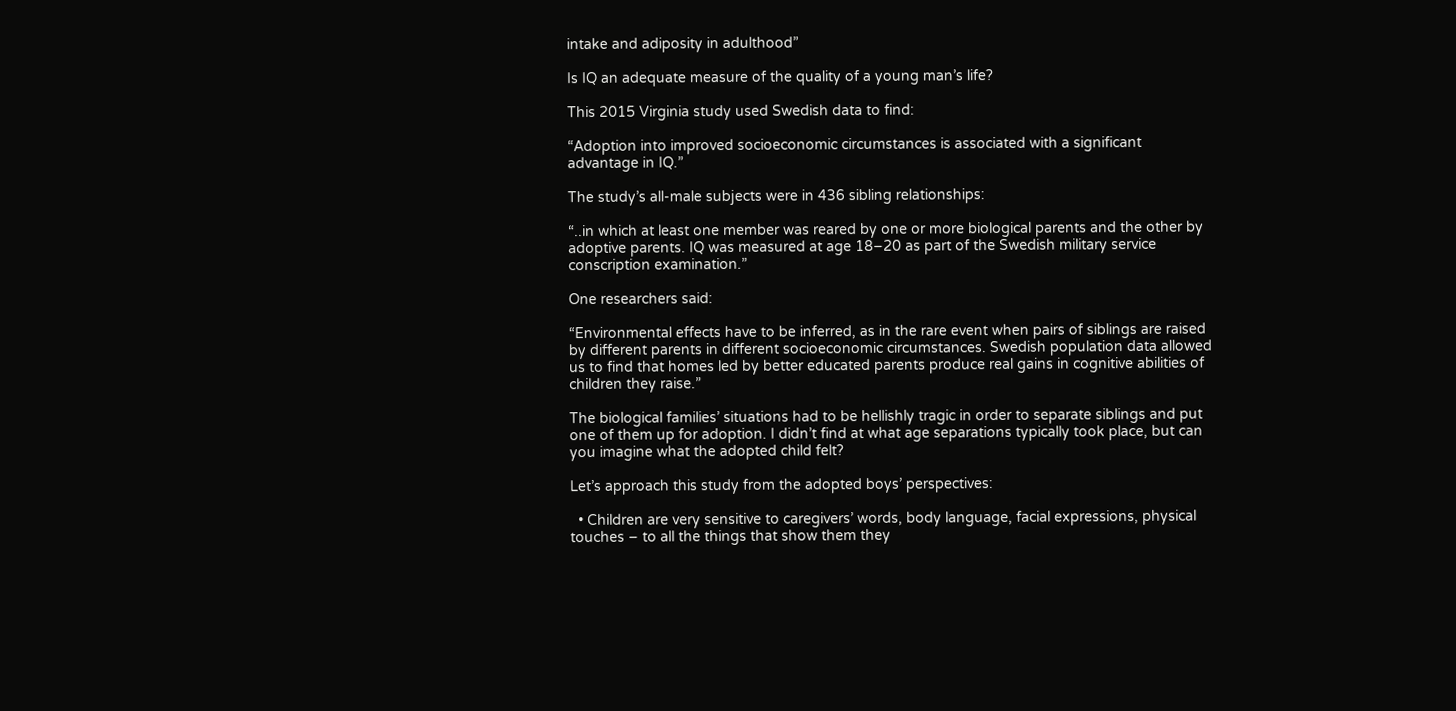intake and adiposity in adulthood”

Is IQ an adequate measure of the quality of a young man’s life?

This 2015 Virginia study used Swedish data to find:

“Adoption into improved socioeconomic circumstances is associated with a significant advantage in IQ.”

The study’s all-male subjects were in 436 sibling relationships:

“..in which at least one member was reared by one or more biological parents and the other by adoptive parents. IQ was measured at age 18–20 as part of the Swedish military service conscription examination.”

One researchers said:

“Environmental effects have to be inferred, as in the rare event when pairs of siblings are raised by different parents in different socioeconomic circumstances. Swedish population data allowed us to find that homes led by better educated parents produce real gains in cognitive abilities of children they raise.”

The biological families’ situations had to be hellishly tragic in order to separate siblings and put one of them up for adoption. I didn’t find at what age separations typically took place, but can you imagine what the adopted child felt?

Let’s approach this study from the adopted boys’ perspectives:

  • Children are very sensitive to caregivers’ words, body language, facial expressions, physical touches – to all the things that show them they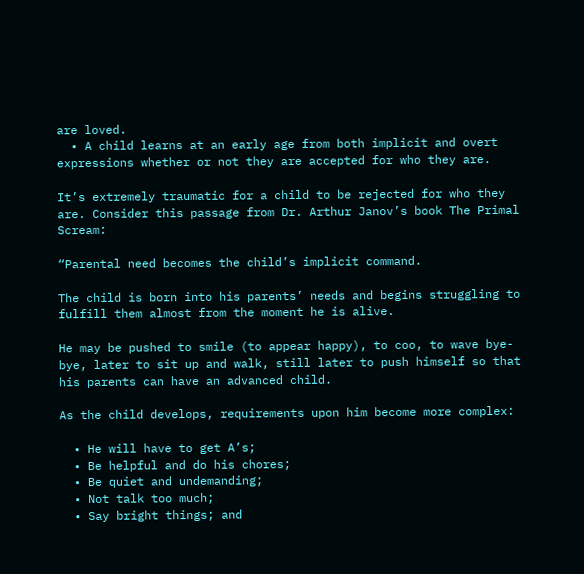are loved.
  • A child learns at an early age from both implicit and overt expressions whether or not they are accepted for who they are.

It’s extremely traumatic for a child to be rejected for who they are. Consider this passage from Dr. Arthur Janov’s book The Primal Scream:

“Parental need becomes the child’s implicit command.

The child is born into his parents’ needs and begins struggling to fulfill them almost from the moment he is alive.

He may be pushed to smile (to appear happy), to coo, to wave bye-bye, later to sit up and walk, still later to push himself so that his parents can have an advanced child.

As the child develops, requirements upon him become more complex:

  • He will have to get A’s;
  • Be helpful and do his chores;
  • Be quiet and undemanding;
  • Not talk too much;
  • Say bright things; and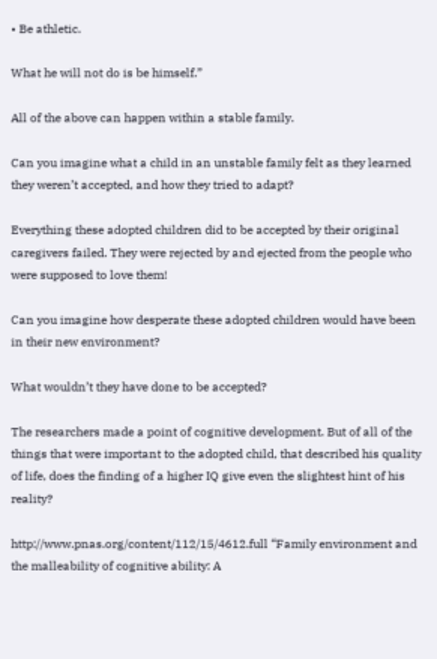• Be athletic.

What he will not do is be himself.”

All of the above can happen within a stable family.

Can you imagine what a child in an unstable family felt as they learned they weren’t accepted, and how they tried to adapt?

Everything these adopted children did to be accepted by their original caregivers failed. They were rejected by and ejected from the people who were supposed to love them!

Can you imagine how desperate these adopted children would have been in their new environment?

What wouldn’t they have done to be accepted?

The researchers made a point of cognitive development. But of all of the things that were important to the adopted child, that described his quality of life, does the finding of a higher IQ give even the slightest hint of his reality?

http://www.pnas.org/content/112/15/4612.full “Family environment and the malleability of cognitive ability: A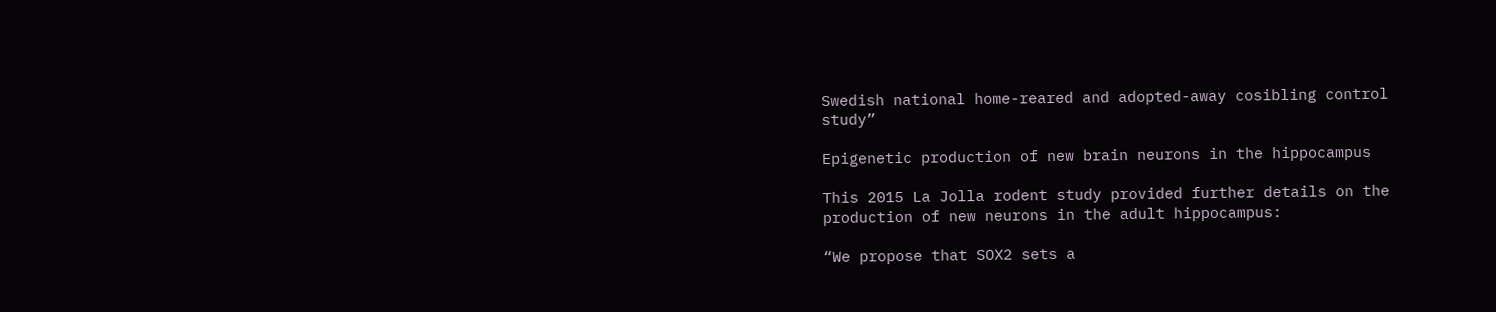Swedish national home-reared and adopted-away cosibling control study”

Epigenetic production of new brain neurons in the hippocampus

This 2015 La Jolla rodent study provided further details on the production of new neurons in the adult hippocampus:

“We propose that SOX2 sets a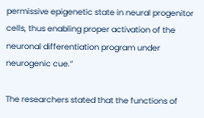permissive epigenetic state in neural progenitor cells, thus enabling proper activation of the neuronal differentiation program under neurogenic cue.”

The researchers stated that the functions of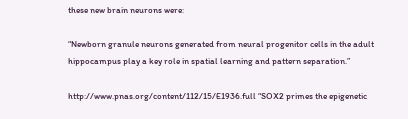these new brain neurons were:

“Newborn granule neurons generated from neural progenitor cells in the adult hippocampus play a key role in spatial learning and pattern separation.”

http://www.pnas.org/content/112/15/E1936.full “SOX2 primes the epigenetic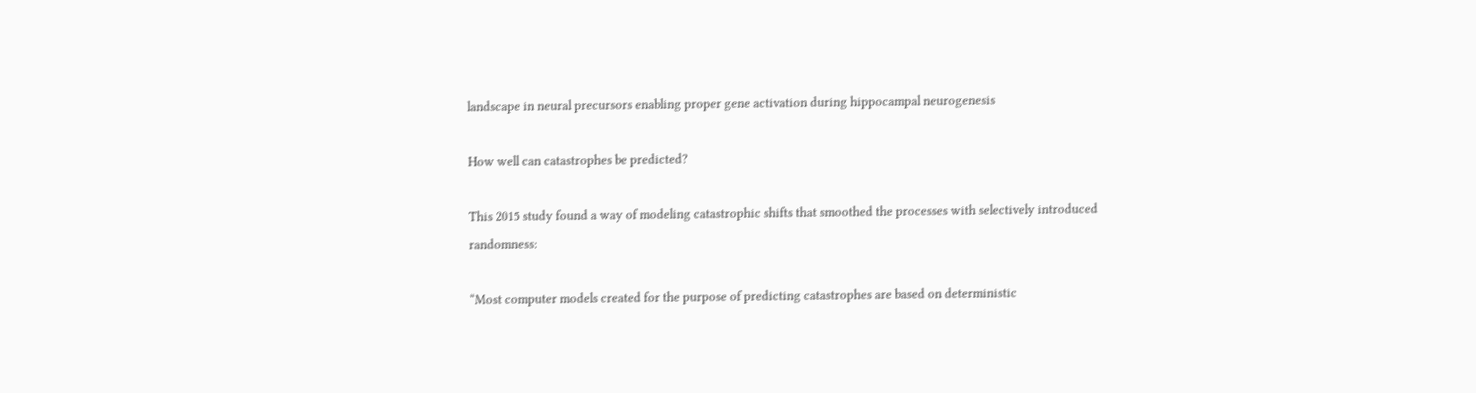landscape in neural precursors enabling proper gene activation during hippocampal neurogenesis

How well can catastrophes be predicted?

This 2015 study found a way of modeling catastrophic shifts that smoothed the processes with selectively introduced randomness:

“Most computer models created for the purpose of predicting catastrophes are based on deterministic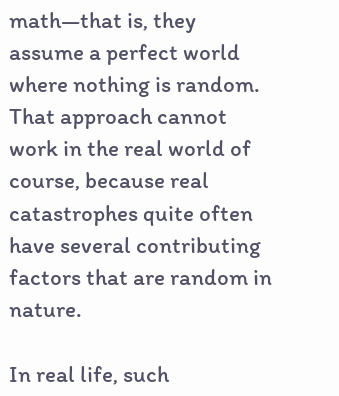math—that is, they assume a perfect world where nothing is random. That approach cannot work in the real world of course, because real catastrophes quite often have several contributing factors that are random in nature.

In real life, such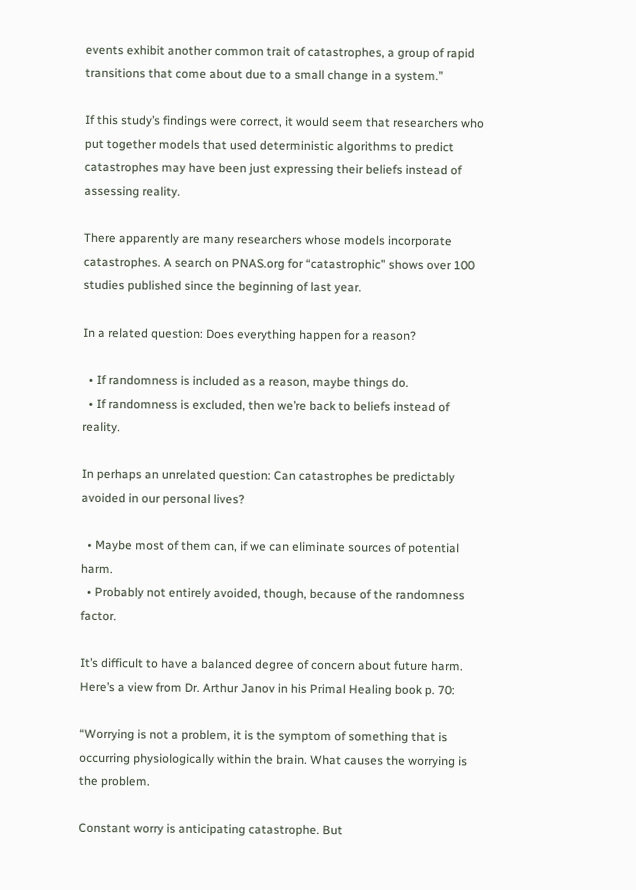events exhibit another common trait of catastrophes, a group of rapid transitions that come about due to a small change in a system.”

If this study’s findings were correct, it would seem that researchers who put together models that used deterministic algorithms to predict catastrophes may have been just expressing their beliefs instead of assessing reality.

There apparently are many researchers whose models incorporate catastrophes. A search on PNAS.org for “catastrophic” shows over 100 studies published since the beginning of last year.

In a related question: Does everything happen for a reason?

  • If randomness is included as a reason, maybe things do.
  • If randomness is excluded, then we’re back to beliefs instead of reality.

In perhaps an unrelated question: Can catastrophes be predictably avoided in our personal lives?

  • Maybe most of them can, if we can eliminate sources of potential harm.
  • Probably not entirely avoided, though, because of the randomness factor.

It’s difficult to have a balanced degree of concern about future harm. Here’s a view from Dr. Arthur Janov in his Primal Healing book p. 70:

“Worrying is not a problem, it is the symptom of something that is occurring physiologically within the brain. What causes the worrying is the problem.

Constant worry is anticipating catastrophe. But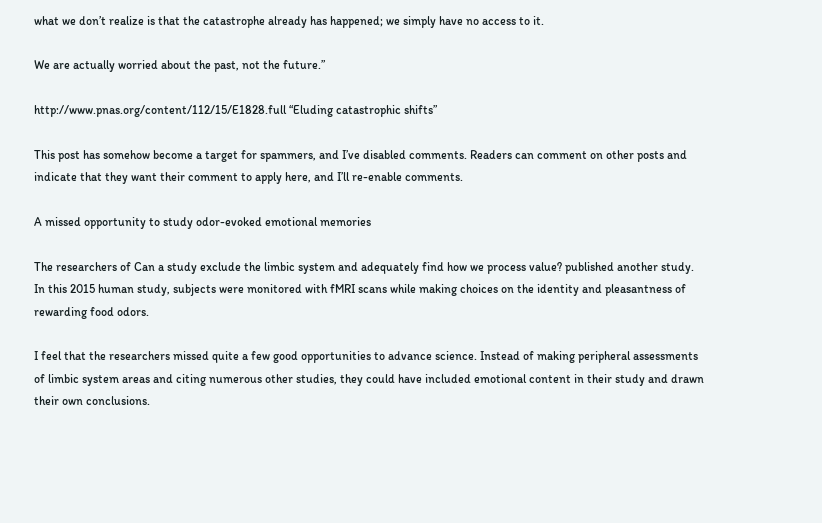what we don’t realize is that the catastrophe already has happened; we simply have no access to it.

We are actually worried about the past, not the future.”

http://www.pnas.org/content/112/15/E1828.full “Eluding catastrophic shifts”

This post has somehow become a target for spammers, and I’ve disabled comments. Readers can comment on other posts and indicate that they want their comment to apply here, and I’ll re-enable comments.

A missed opportunity to study odor-evoked emotional memories

The researchers of Can a study exclude the limbic system and adequately find how we process value? published another study. In this 2015 human study, subjects were monitored with fMRI scans while making choices on the identity and pleasantness of rewarding food odors.

I feel that the researchers missed quite a few good opportunities to advance science. Instead of making peripheral assessments of limbic system areas and citing numerous other studies, they could have included emotional content in their study and drawn their own conclusions.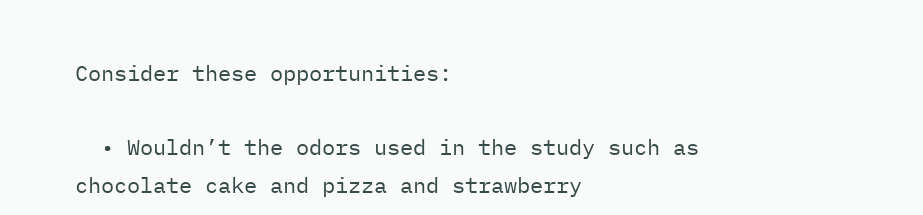Consider these opportunities:

  • Wouldn’t the odors used in the study such as chocolate cake and pizza and strawberry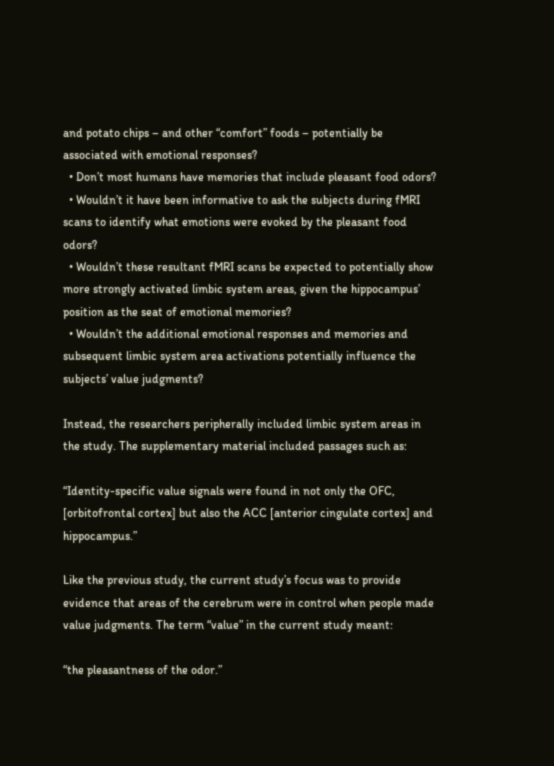and potato chips – and other “comfort” foods – potentially be associated with emotional responses?
  • Don’t most humans have memories that include pleasant food odors?
  • Wouldn’t it have been informative to ask the subjects during fMRI scans to identify what emotions were evoked by the pleasant food odors?
  • Wouldn’t these resultant fMRI scans be expected to potentially show more strongly activated limbic system areas, given the hippocampus’ position as the seat of emotional memories?
  • Wouldn’t the additional emotional responses and memories and subsequent limbic system area activations potentially influence the subjects’ value judgments?

Instead, the researchers peripherally included limbic system areas in the study. The supplementary material included passages such as:

“Identity-specific value signals were found in not only the OFC, [orbitofrontal cortex] but also the ACC [anterior cingulate cortex] and hippocampus.”

Like the previous study, the current study’s focus was to provide evidence that areas of the cerebrum were in control when people made value judgments. The term “value” in the current study meant:

“the pleasantness of the odor.”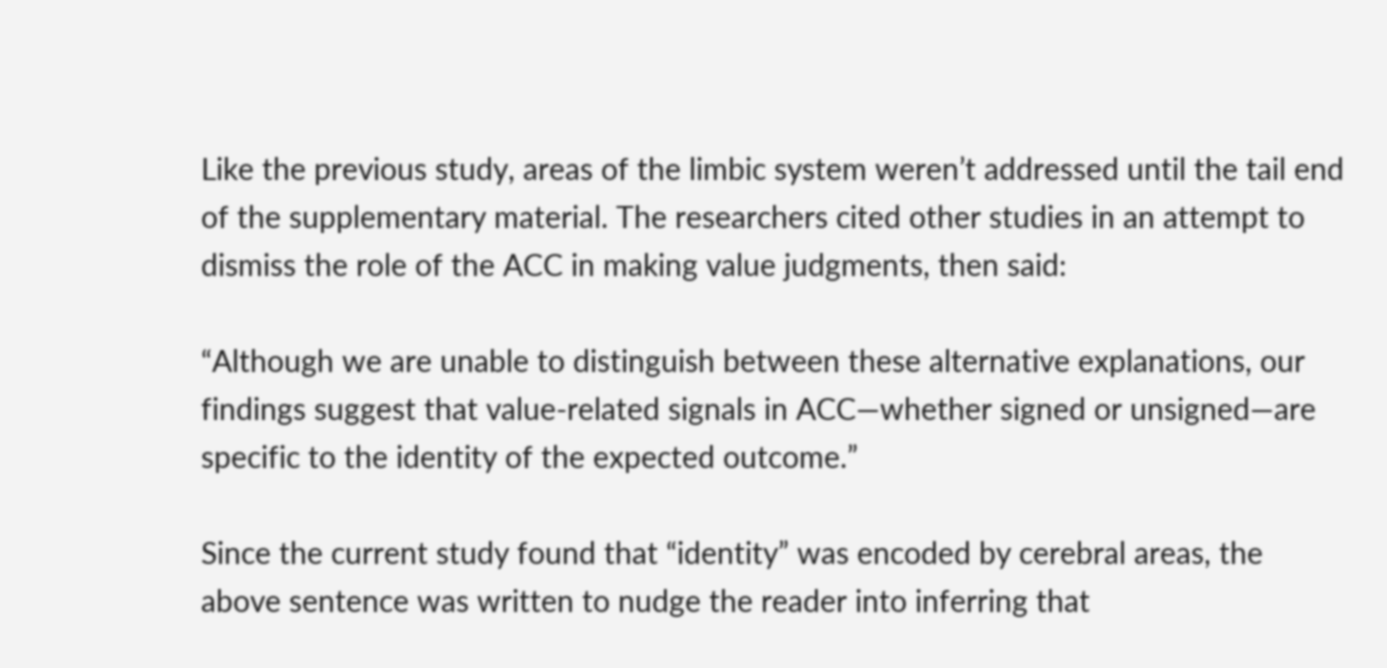Like the previous study, areas of the limbic system weren’t addressed until the tail end of the supplementary material. The researchers cited other studies in an attempt to dismiss the role of the ACC in making value judgments, then said:

“Although we are unable to distinguish between these alternative explanations, our findings suggest that value-related signals in ACC—whether signed or unsigned—are specific to the identity of the expected outcome.”

Since the current study found that “identity” was encoded by cerebral areas, the above sentence was written to nudge the reader into inferring that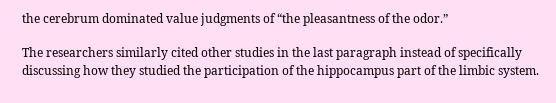the cerebrum dominated value judgments of “the pleasantness of the odor.”

The researchers similarly cited other studies in the last paragraph instead of specifically discussing how they studied the participation of the hippocampus part of the limbic system.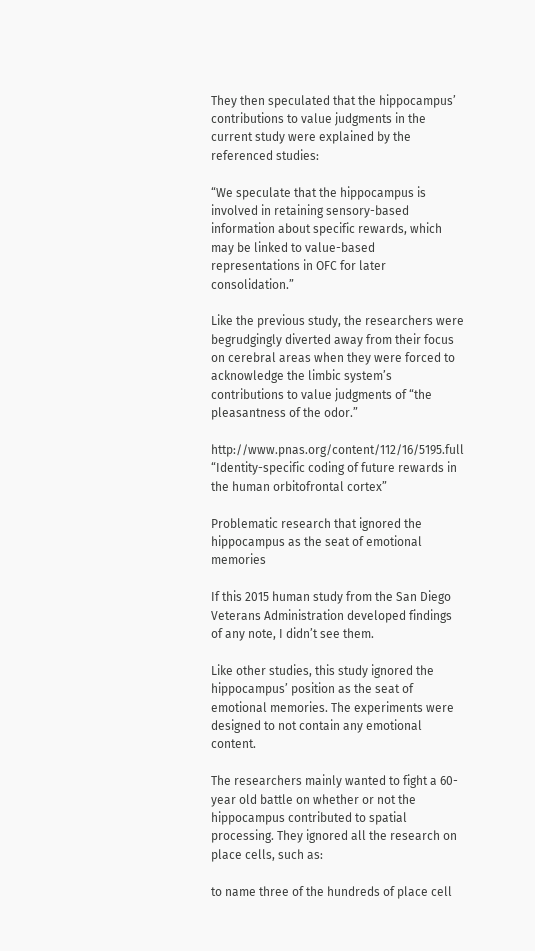They then speculated that the hippocampus’ contributions to value judgments in the current study were explained by the referenced studies:

“We speculate that the hippocampus is involved in retaining sensory-based information about specific rewards, which may be linked to value-based representations in OFC for later consolidation.”

Like the previous study, the researchers were begrudgingly diverted away from their focus on cerebral areas when they were forced to acknowledge the limbic system’s contributions to value judgments of “the pleasantness of the odor.”

http://www.pnas.org/content/112/16/5195.full “Identity-specific coding of future rewards in the human orbitofrontal cortex”

Problematic research that ignored the hippocampus as the seat of emotional memories

If this 2015 human study from the San Diego Veterans Administration developed findings of any note, I didn’t see them.

Like other studies, this study ignored the hippocampus’ position as the seat of emotional memories. The experiments were designed to not contain any emotional content.

The researchers mainly wanted to fight a 60-year old battle on whether or not the hippocampus contributed to spatial processing. They ignored all the research on place cells, such as:

to name three of the hundreds of place cell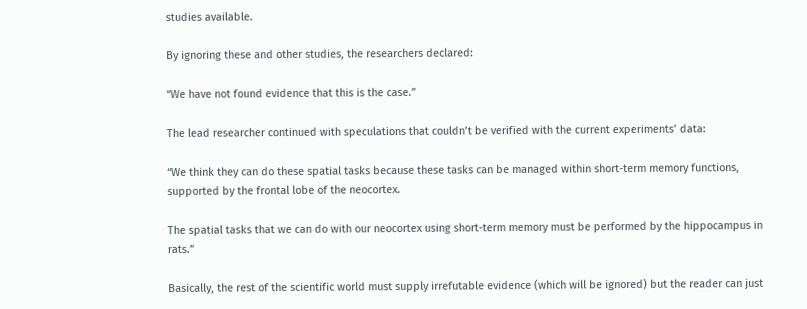studies available.

By ignoring these and other studies, the researchers declared:

“We have not found evidence that this is the case.”

The lead researcher continued with speculations that couldn’t be verified with the current experiments’ data:

“We think they can do these spatial tasks because these tasks can be managed within short-term memory functions, supported by the frontal lobe of the neocortex.

The spatial tasks that we can do with our neocortex using short-term memory must be performed by the hippocampus in rats.”

Basically, the rest of the scientific world must supply irrefutable evidence (which will be ignored) but the reader can just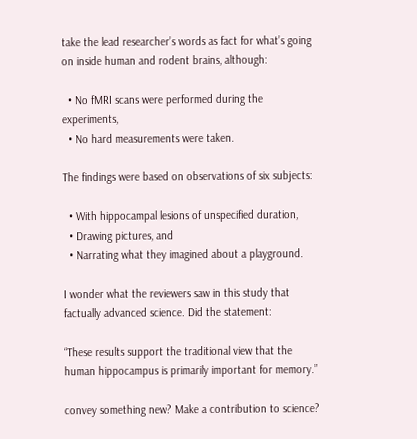take the lead researcher’s words as fact for what’s going on inside human and rodent brains, although:

  • No fMRI scans were performed during the experiments,
  • No hard measurements were taken.

The findings were based on observations of six subjects:

  • With hippocampal lesions of unspecified duration,
  • Drawing pictures, and
  • Narrating what they imagined about a playground.

I wonder what the reviewers saw in this study that factually advanced science. Did the statement:

“These results support the traditional view that the human hippocampus is primarily important for memory.”

convey something new? Make a contribution to science?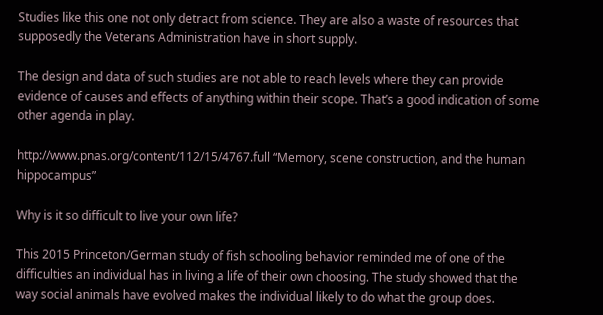Studies like this one not only detract from science. They are also a waste of resources that supposedly the Veterans Administration have in short supply.

The design and data of such studies are not able to reach levels where they can provide evidence of causes and effects of anything within their scope. That’s a good indication of some other agenda in play.

http://www.pnas.org/content/112/15/4767.full “Memory, scene construction, and the human hippocampus”

Why is it so difficult to live your own life?

This 2015 Princeton/German study of fish schooling behavior reminded me of one of the difficulties an individual has in living a life of their own choosing. The study showed that the way social animals have evolved makes the individual likely to do what the group does.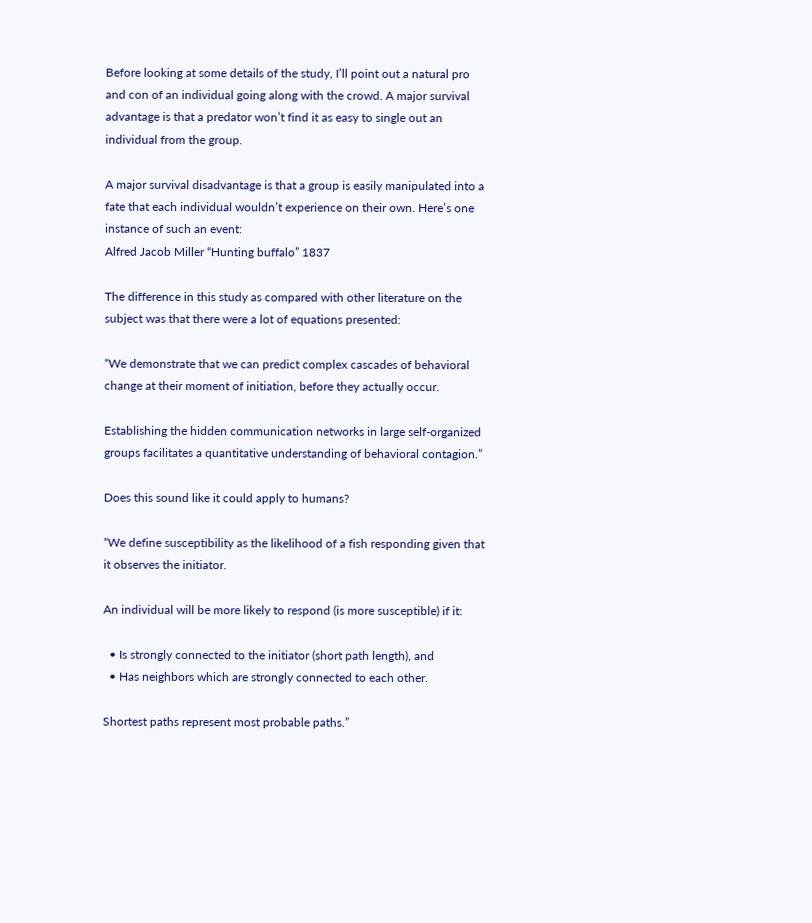Before looking at some details of the study, I’ll point out a natural pro and con of an individual going along with the crowd. A major survival advantage is that a predator won’t find it as easy to single out an individual from the group.

A major survival disadvantage is that a group is easily manipulated into a fate that each individual wouldn’t experience on their own. Here’s one instance of such an event:
Alfred Jacob Miller “Hunting buffalo” 1837

The difference in this study as compared with other literature on the subject was that there were a lot of equations presented:

“We demonstrate that we can predict complex cascades of behavioral change at their moment of initiation, before they actually occur.

Establishing the hidden communication networks in large self-organized groups facilitates a quantitative understanding of behavioral contagion.”

Does this sound like it could apply to humans?

“We define susceptibility as the likelihood of a fish responding given that it observes the initiator.

An individual will be more likely to respond (is more susceptible) if it:

  • Is strongly connected to the initiator (short path length), and
  • Has neighbors which are strongly connected to each other.

Shortest paths represent most probable paths.”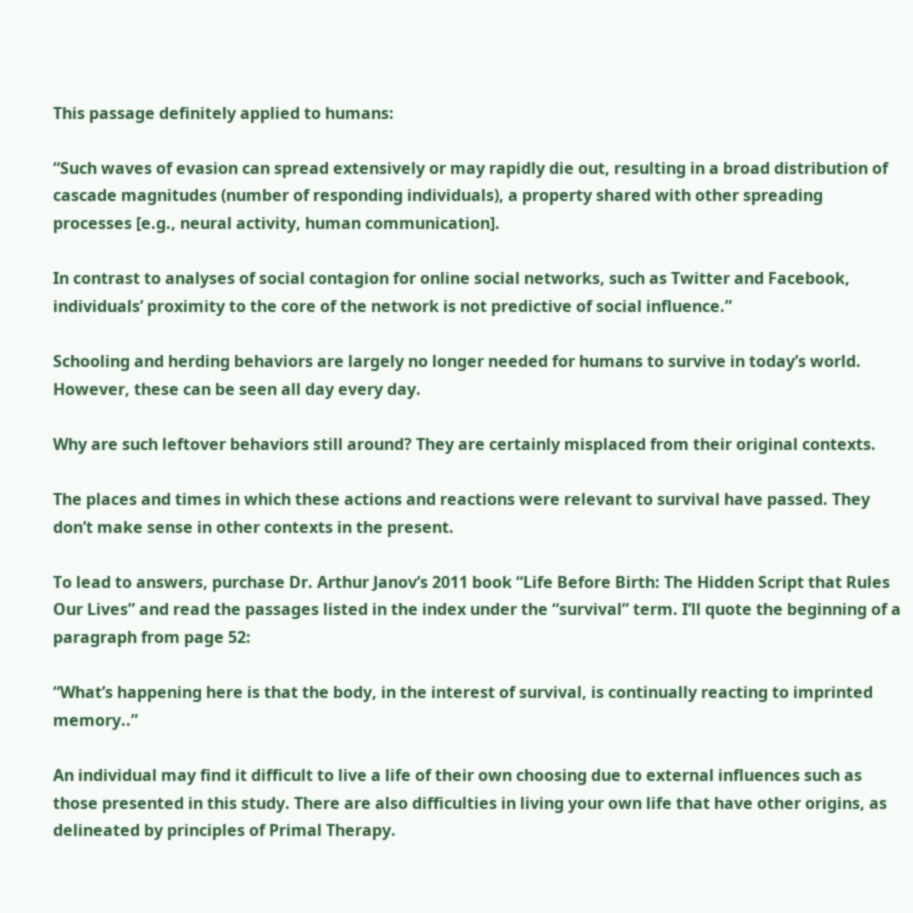This passage definitely applied to humans:

“Such waves of evasion can spread extensively or may rapidly die out, resulting in a broad distribution of cascade magnitudes (number of responding individuals), a property shared with other spreading processes [e.g., neural activity, human communication].

In contrast to analyses of social contagion for online social networks, such as Twitter and Facebook, individuals’ proximity to the core of the network is not predictive of social influence.”

Schooling and herding behaviors are largely no longer needed for humans to survive in today’s world. However, these can be seen all day every day.

Why are such leftover behaviors still around? They are certainly misplaced from their original contexts.

The places and times in which these actions and reactions were relevant to survival have passed. They don’t make sense in other contexts in the present.

To lead to answers, purchase Dr. Arthur Janov’s 2011 book “Life Before Birth: The Hidden Script that Rules Our Lives” and read the passages listed in the index under the “survival” term. I’ll quote the beginning of a paragraph from page 52:

“What’s happening here is that the body, in the interest of survival, is continually reacting to imprinted memory..”

An individual may find it difficult to live a life of their own choosing due to external influences such as those presented in this study. There are also difficulties in living your own life that have other origins, as delineated by principles of Primal Therapy.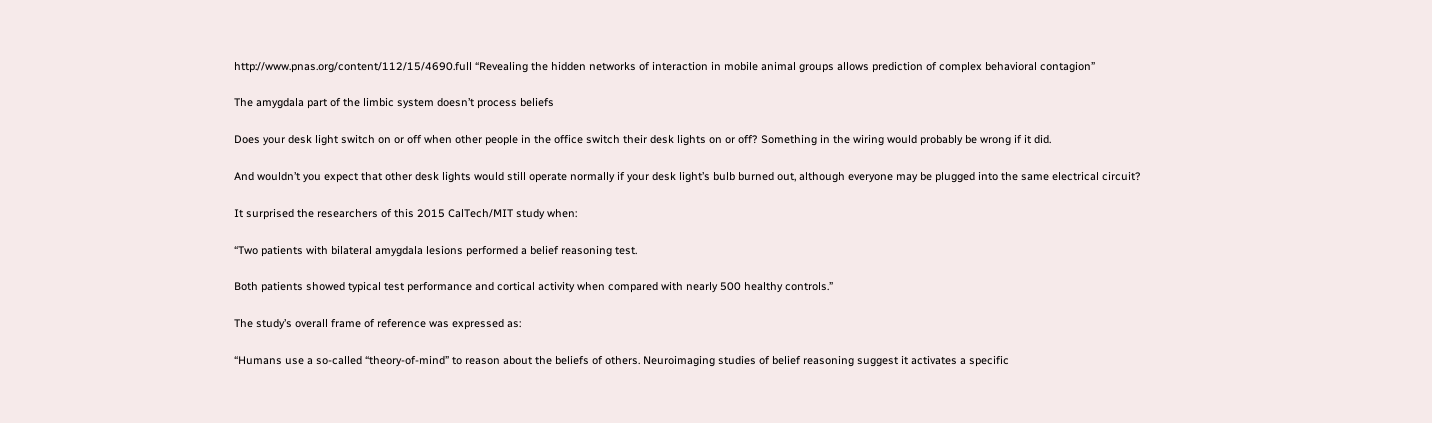http://www.pnas.org/content/112/15/4690.full “Revealing the hidden networks of interaction in mobile animal groups allows prediction of complex behavioral contagion”

The amygdala part of the limbic system doesn’t process beliefs

Does your desk light switch on or off when other people in the office switch their desk lights on or off? Something in the wiring would probably be wrong if it did.

And wouldn’t you expect that other desk lights would still operate normally if your desk light’s bulb burned out, although everyone may be plugged into the same electrical circuit?

It surprised the researchers of this 2015 CalTech/MIT study when:

“Two patients with bilateral amygdala lesions performed a belief reasoning test.

Both patients showed typical test performance and cortical activity when compared with nearly 500 healthy controls.”

The study’s overall frame of reference was expressed as:

“Humans use a so-called “theory-of-mind” to reason about the beliefs of others. Neuroimaging studies of belief reasoning suggest it activates a specific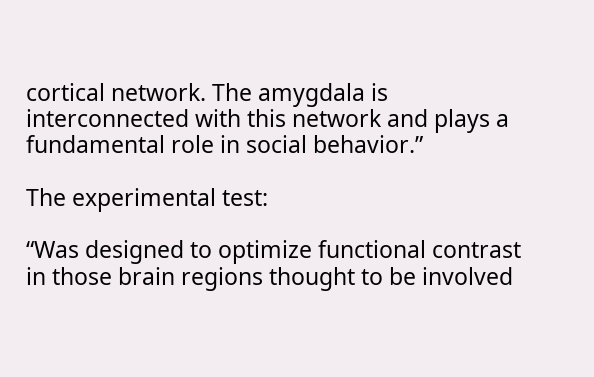cortical network. The amygdala is interconnected with this network and plays a fundamental role in social behavior.”

The experimental test:

“Was designed to optimize functional contrast in those brain regions thought to be involved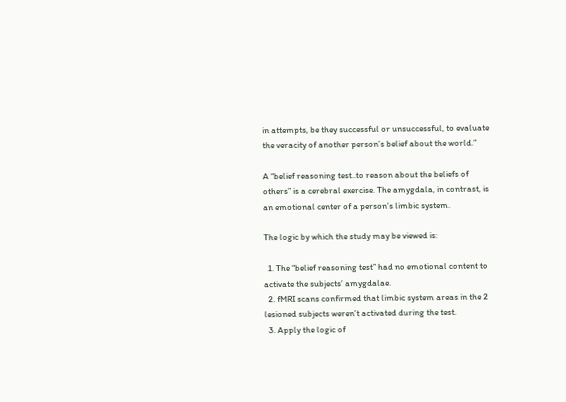in attempts, be they successful or unsuccessful, to evaluate the veracity of another person’s belief about the world.”

A “belief reasoning test..to reason about the beliefs of others” is a cerebral exercise. The amygdala, in contrast, is an emotional center of a person’s limbic system.

The logic by which the study may be viewed is:

  1. The “belief reasoning test” had no emotional content to activate the subjects’ amygdalae.
  2. fMRI scans confirmed that limbic system areas in the 2 lesioned subjects weren’t activated during the test.
  3. Apply the logic of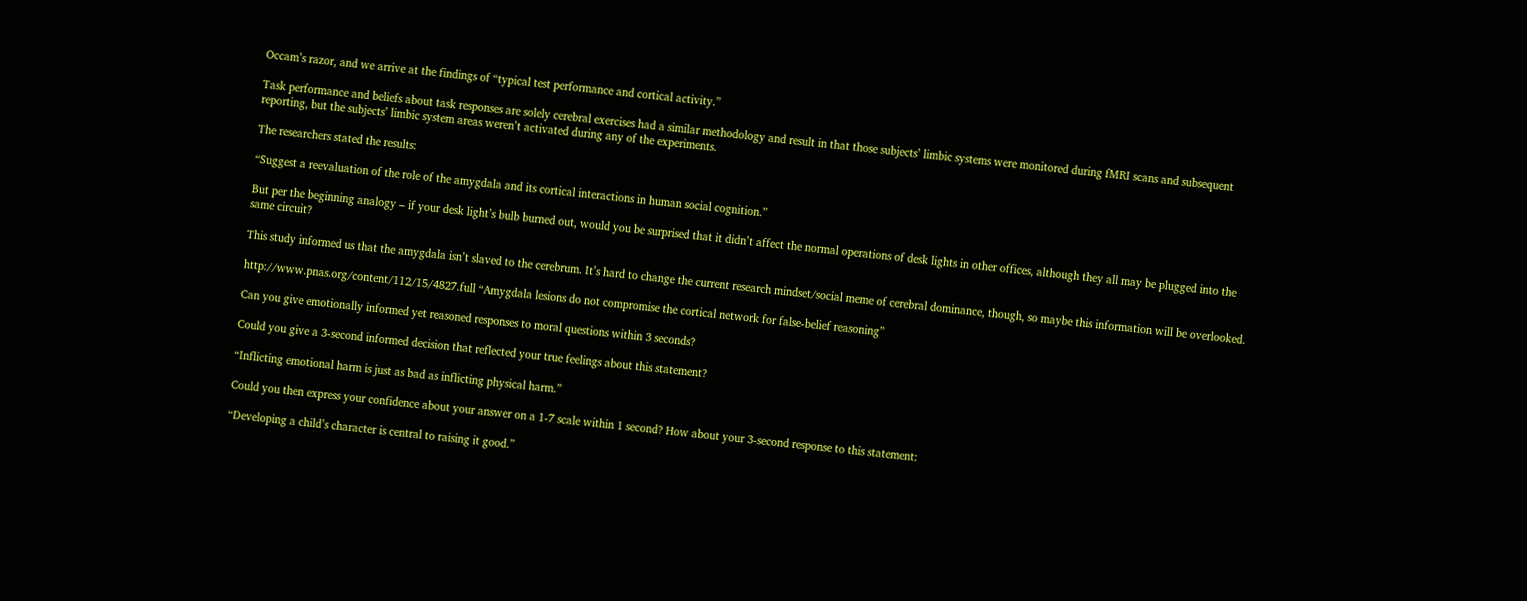Occam’s razor, and we arrive at the findings of “typical test performance and cortical activity.”

Task performance and beliefs about task responses are solely cerebral exercises had a similar methodology and result in that those subjects’ limbic systems were monitored during fMRI scans and subsequent reporting, but the subjects’ limbic system areas weren’t activated during any of the experiments.

The researchers stated the results:

“Suggest a reevaluation of the role of the amygdala and its cortical interactions in human social cognition.”

But per the beginning analogy – if your desk light’s bulb burned out, would you be surprised that it didn’t affect the normal operations of desk lights in other offices, although they all may be plugged into the same circuit?

This study informed us that the amygdala isn’t slaved to the cerebrum. It’s hard to change the current research mindset/social meme of cerebral dominance, though, so maybe this information will be overlooked.

http://www.pnas.org/content/112/15/4827.full “Amygdala lesions do not compromise the cortical network for false-belief reasoning”

Can you give emotionally informed yet reasoned responses to moral questions within 3 seconds?

Could you give a 3-second informed decision that reflected your true feelings about this statement?

“Inflicting emotional harm is just as bad as inflicting physical harm.”

Could you then express your confidence about your answer on a 1-7 scale within 1 second? How about your 3-second response to this statement:

“Developing a child’s character is central to raising it good.”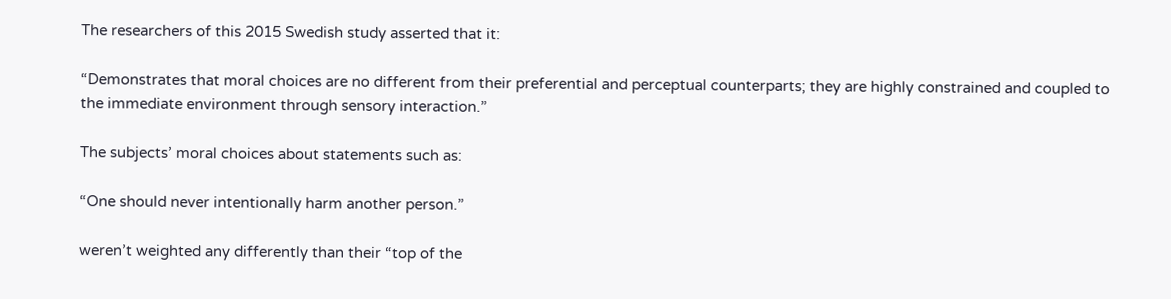The researchers of this 2015 Swedish study asserted that it:

“Demonstrates that moral choices are no different from their preferential and perceptual counterparts; they are highly constrained and coupled to the immediate environment through sensory interaction.”

The subjects’ moral choices about statements such as:

“One should never intentionally harm another person.”

weren’t weighted any differently than their “top of the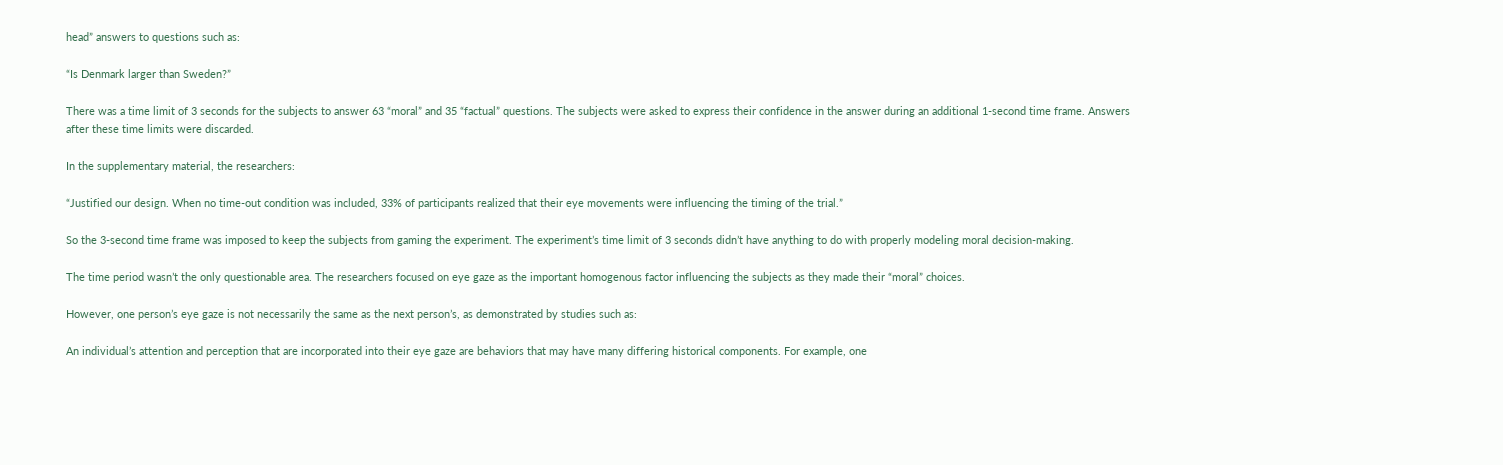head” answers to questions such as:

“Is Denmark larger than Sweden?”

There was a time limit of 3 seconds for the subjects to answer 63 “moral” and 35 “factual” questions. The subjects were asked to express their confidence in the answer during an additional 1-second time frame. Answers after these time limits were discarded.

In the supplementary material, the researchers:

“Justified our design. When no time-out condition was included, 33% of participants realized that their eye movements were influencing the timing of the trial.”

So the 3-second time frame was imposed to keep the subjects from gaming the experiment. The experiment’s time limit of 3 seconds didn’t have anything to do with properly modeling moral decision-making.

The time period wasn’t the only questionable area. The researchers focused on eye gaze as the important homogenous factor influencing the subjects as they made their “moral” choices.

However, one person’s eye gaze is not necessarily the same as the next person’s, as demonstrated by studies such as:

An individual’s attention and perception that are incorporated into their eye gaze are behaviors that may have many differing historical components. For example, one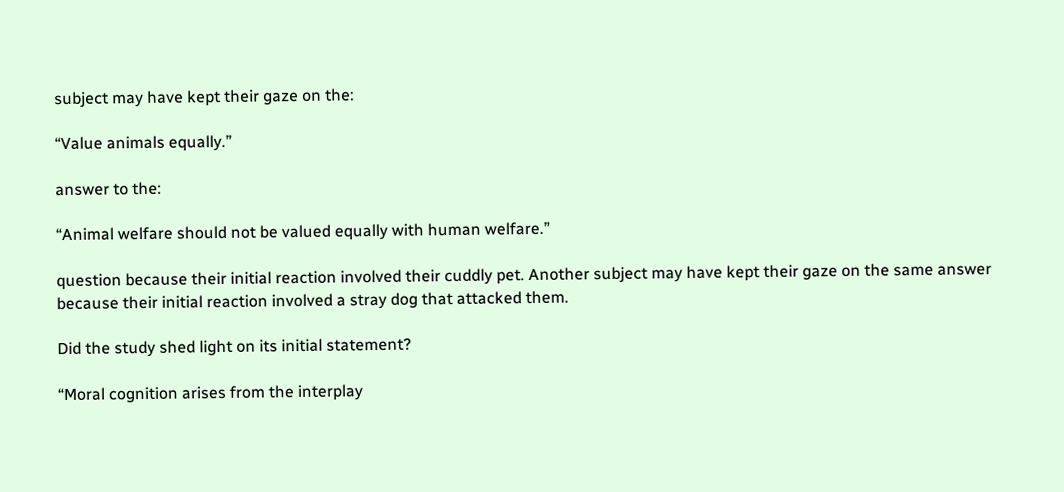subject may have kept their gaze on the:

“Value animals equally.”

answer to the:

“Animal welfare should not be valued equally with human welfare.”

question because their initial reaction involved their cuddly pet. Another subject may have kept their gaze on the same answer because their initial reaction involved a stray dog that attacked them.

Did the study shed light on its initial statement?

“Moral cognition arises from the interplay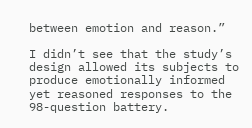between emotion and reason.”

I didn’t see that the study’s design allowed its subjects to produce emotionally informed yet reasoned responses to the 98-question battery.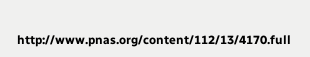http://www.pnas.org/content/112/13/4170.full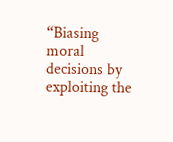“Biasing moral decisions by exploiting the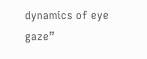dynamics of eye gaze”